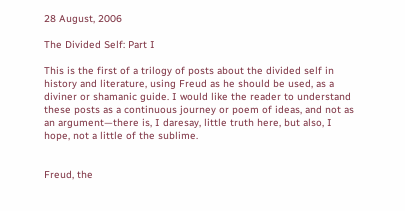28 August, 2006

The Divided Self: Part I

This is the first of a trilogy of posts about the divided self in history and literature, using Freud as he should be used, as a diviner or shamanic guide. I would like the reader to understand these posts as a continuous journey or poem of ideas, and not as an argument—there is, I daresay, little truth here, but also, I hope, not a little of the sublime.


Freud, the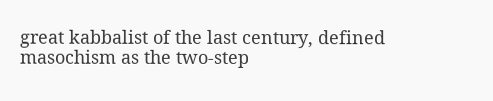great kabbalist of the last century, defined masochism as the two-step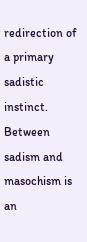redirection of a primary sadistic instinct. Between sadism and masochism is an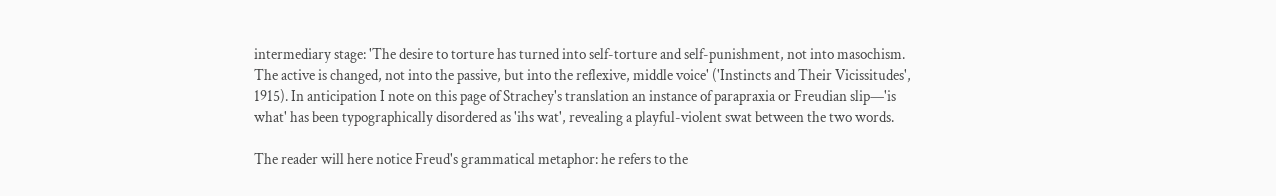intermediary stage: 'The desire to torture has turned into self-torture and self-punishment, not into masochism. The active is changed, not into the passive, but into the reflexive, middle voice' ('Instincts and Their Vicissitudes', 1915). In anticipation I note on this page of Strachey's translation an instance of parapraxia or Freudian slip—'is what' has been typographically disordered as 'ihs wat', revealing a playful-violent swat between the two words.

The reader will here notice Freud's grammatical metaphor: he refers to the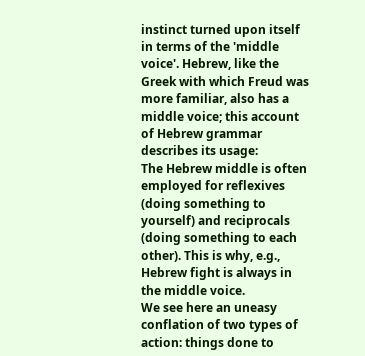instinct turned upon itself in terms of the 'middle voice'. Hebrew, like the Greek with which Freud was more familiar, also has a middle voice; this account of Hebrew grammar describes its usage:
The Hebrew middle is often employed for reflexives (doing something to yourself) and reciprocals (doing something to each other). This is why, e.g., Hebrew fight is always in the middle voice.
We see here an uneasy conflation of two types of action: things done to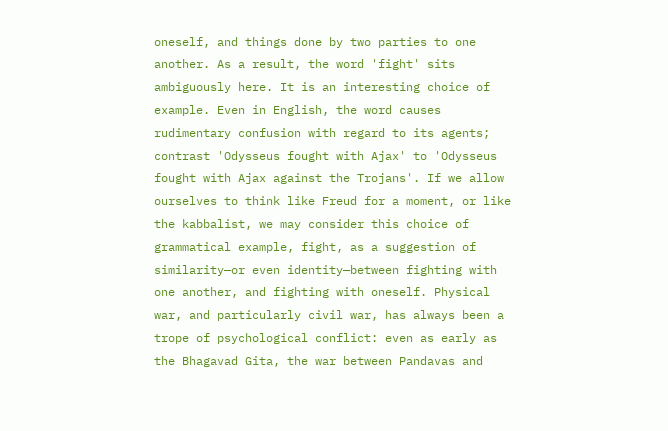oneself, and things done by two parties to one another. As a result, the word 'fight' sits ambiguously here. It is an interesting choice of example. Even in English, the word causes rudimentary confusion with regard to its agents; contrast 'Odysseus fought with Ajax' to 'Odysseus fought with Ajax against the Trojans'. If we allow ourselves to think like Freud for a moment, or like the kabbalist, we may consider this choice of grammatical example, fight, as a suggestion of similarity—or even identity—between fighting with one another, and fighting with oneself. Physical war, and particularly civil war, has always been a trope of psychological conflict: even as early as the Bhagavad Gita, the war between Pandavas and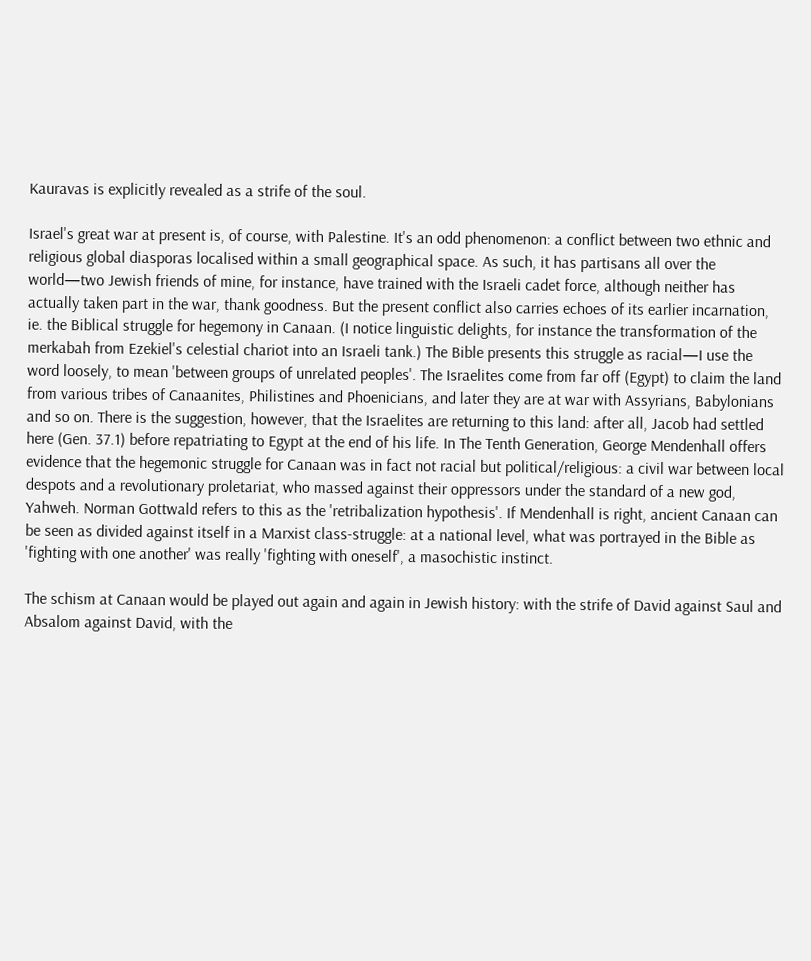Kauravas is explicitly revealed as a strife of the soul.

Israel's great war at present is, of course, with Palestine. It's an odd phenomenon: a conflict between two ethnic and religious global diasporas localised within a small geographical space. As such, it has partisans all over the world—two Jewish friends of mine, for instance, have trained with the Israeli cadet force, although neither has actually taken part in the war, thank goodness. But the present conflict also carries echoes of its earlier incarnation, ie. the Biblical struggle for hegemony in Canaan. (I notice linguistic delights, for instance the transformation of the merkabah from Ezekiel's celestial chariot into an Israeli tank.) The Bible presents this struggle as racial—I use the word loosely, to mean 'between groups of unrelated peoples'. The Israelites come from far off (Egypt) to claim the land from various tribes of Canaanites, Philistines and Phoenicians, and later they are at war with Assyrians, Babylonians and so on. There is the suggestion, however, that the Israelites are returning to this land: after all, Jacob had settled here (Gen. 37.1) before repatriating to Egypt at the end of his life. In The Tenth Generation, George Mendenhall offers evidence that the hegemonic struggle for Canaan was in fact not racial but political/religious: a civil war between local despots and a revolutionary proletariat, who massed against their oppressors under the standard of a new god, Yahweh. Norman Gottwald refers to this as the 'retribalization hypothesis'. If Mendenhall is right, ancient Canaan can be seen as divided against itself in a Marxist class-struggle: at a national level, what was portrayed in the Bible as 'fighting with one another' was really 'fighting with oneself', a masochistic instinct.

The schism at Canaan would be played out again and again in Jewish history: with the strife of David against Saul and Absalom against David, with the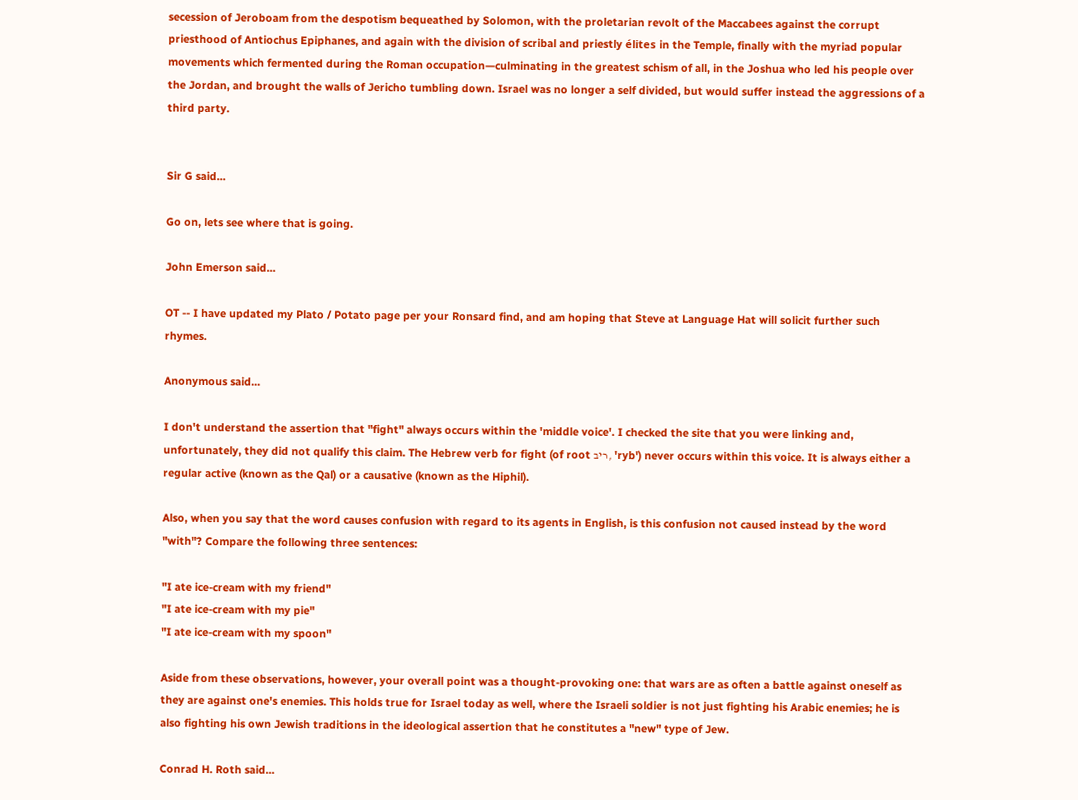secession of Jeroboam from the despotism bequeathed by Solomon, with the proletarian revolt of the Maccabees against the corrupt priesthood of Antiochus Epiphanes, and again with the division of scribal and priestly élites in the Temple, finally with the myriad popular movements which fermented during the Roman occupation—culminating in the greatest schism of all, in the Joshua who led his people over the Jordan, and brought the walls of Jericho tumbling down. Israel was no longer a self divided, but would suffer instead the aggressions of a third party.


Sir G said...

Go on, lets see where that is going.

John Emerson said...

OT -- I have updated my Plato / Potato page per your Ronsard find, and am hoping that Steve at Language Hat will solicit further such rhymes.

Anonymous said...

I don't understand the assertion that "fight" always occurs within the 'middle voice'. I checked the site that you were linking and, unfortunately, they did not qualify this claim. The Hebrew verb for fight (of root ריב, 'ryb') never occurs within this voice. It is always either a regular active (known as the Qal) or a causative (known as the Hiphil).

Also, when you say that the word causes confusion with regard to its agents in English, is this confusion not caused instead by the word "with"? Compare the following three sentences:

"I ate ice-cream with my friend"
"I ate ice-cream with my pie"
"I ate ice-cream with my spoon"

Aside from these observations, however, your overall point was a thought-provoking one: that wars are as often a battle against oneself as they are against one's enemies. This holds true for Israel today as well, where the Israeli soldier is not just fighting his Arabic enemies; he is also fighting his own Jewish traditions in the ideological assertion that he constitutes a "new" type of Jew.

Conrad H. Roth said...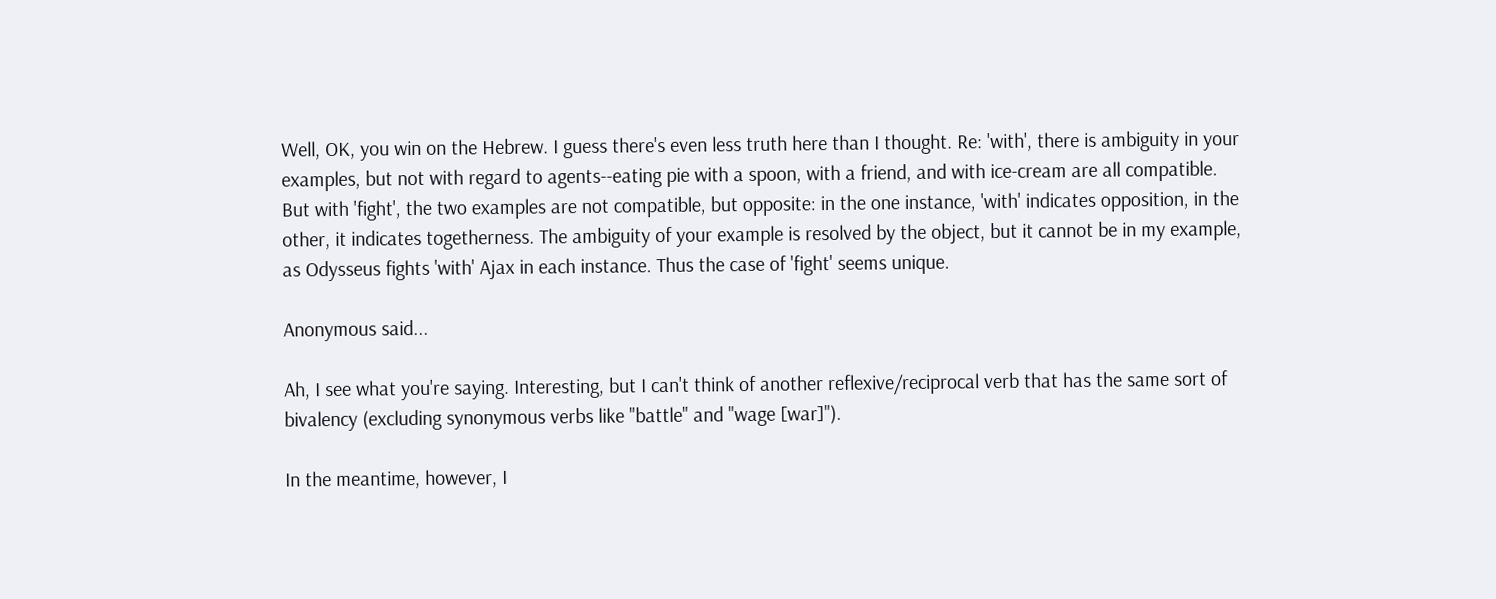Well, OK, you win on the Hebrew. I guess there's even less truth here than I thought. Re: 'with', there is ambiguity in your examples, but not with regard to agents--eating pie with a spoon, with a friend, and with ice-cream are all compatible. But with 'fight', the two examples are not compatible, but opposite: in the one instance, 'with' indicates opposition, in the other, it indicates togetherness. The ambiguity of your example is resolved by the object, but it cannot be in my example, as Odysseus fights 'with' Ajax in each instance. Thus the case of 'fight' seems unique.

Anonymous said...

Ah, I see what you're saying. Interesting, but I can't think of another reflexive/reciprocal verb that has the same sort of bivalency (excluding synonymous verbs like "battle" and "wage [war]").

In the meantime, however, I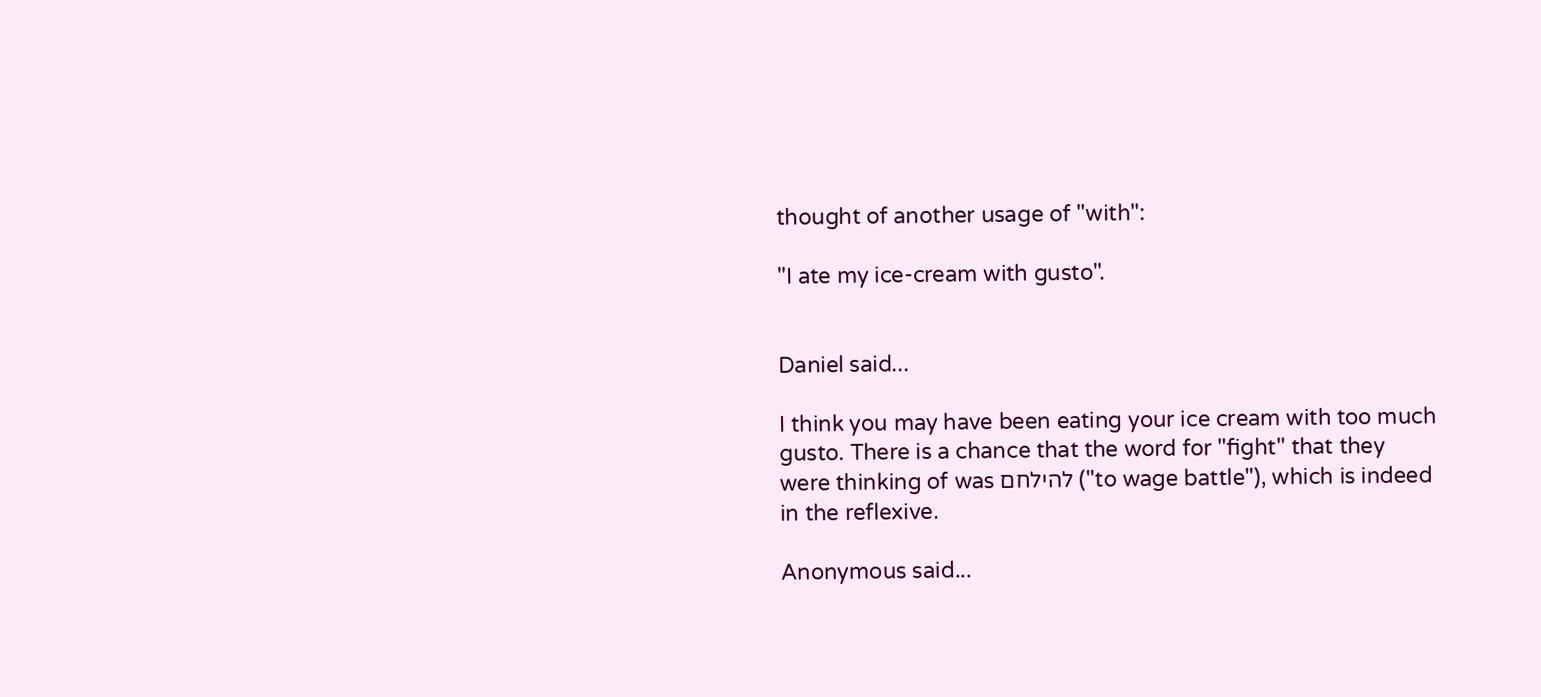thought of another usage of "with":

"I ate my ice-cream with gusto".


Daniel said...

I think you may have been eating your ice cream with too much gusto. There is a chance that the word for "fight" that they were thinking of was להילחם ("to wage battle"), which is indeed in the reflexive.

Anonymous said...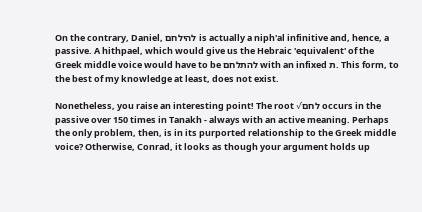On the contrary, Daniel, להילחם is actually a niph'al infinitive and, hence, a passive. A hithpael, which would give us the Hebraic 'equivalent' of the Greek middle voice would have to be להתלחם with an infixed ת. This form, to the best of my knowledge at least, does not exist.

Nonetheless, you raise an interesting point! The root √לחם occurs in the passive over 150 times in Tanakh - always with an active meaning. Perhaps the only problem, then, is in its purported relationship to the Greek middle voice? Otherwise, Conrad, it looks as though your argument holds up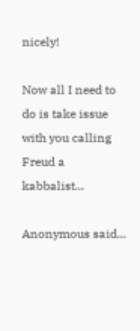nicely!

Now all I need to do is take issue with you calling Freud a kabbalist...

Anonymous said...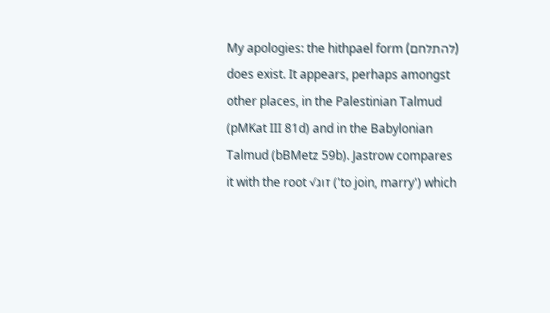My apologies: the hithpael form (להתלחם) does exist. It appears, perhaps amongst other places, in the Palestinian Talmud (pMKat III 81d) and in the Babylonian Talmud (bBMetz 59b). Jastrow compares it with the root √זוג ('to join, marry') which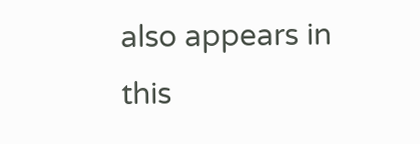also appears in this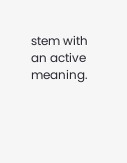stem with an active meaning.